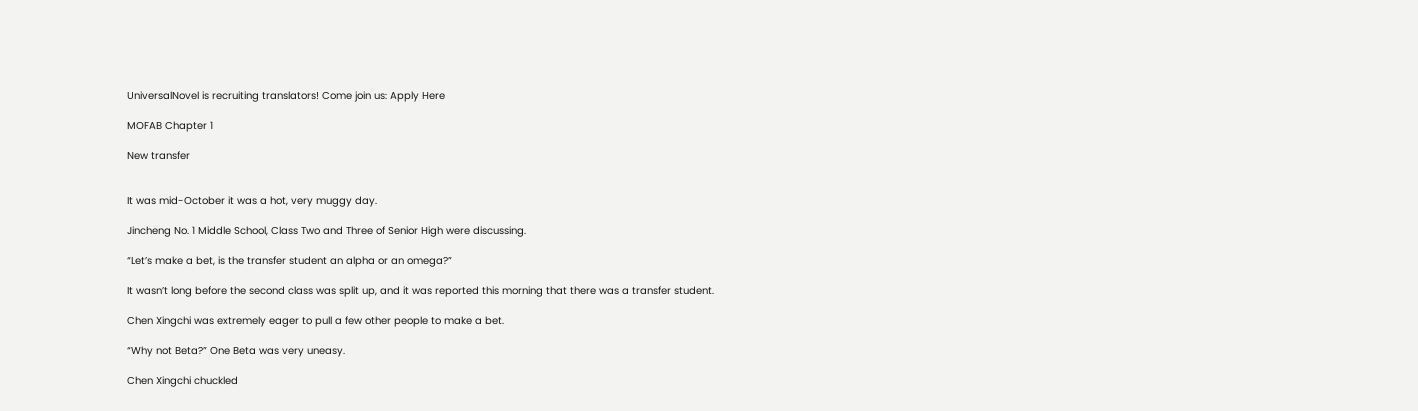UniversalNovel is recruiting translators! Come join us: Apply Here

MOFAB Chapter 1

New transfer


It was mid-October it was a hot, very muggy day.

Jincheng No. 1 Middle School, Class Two and Three of Senior High were discussing.

“Let’s make a bet, is the transfer student an alpha or an omega?”

It wasn’t long before the second class was split up, and it was reported this morning that there was a transfer student.

Chen Xingchi was extremely eager to pull a few other people to make a bet.

“Why not Beta?” One Beta was very uneasy.

Chen Xingchi chuckled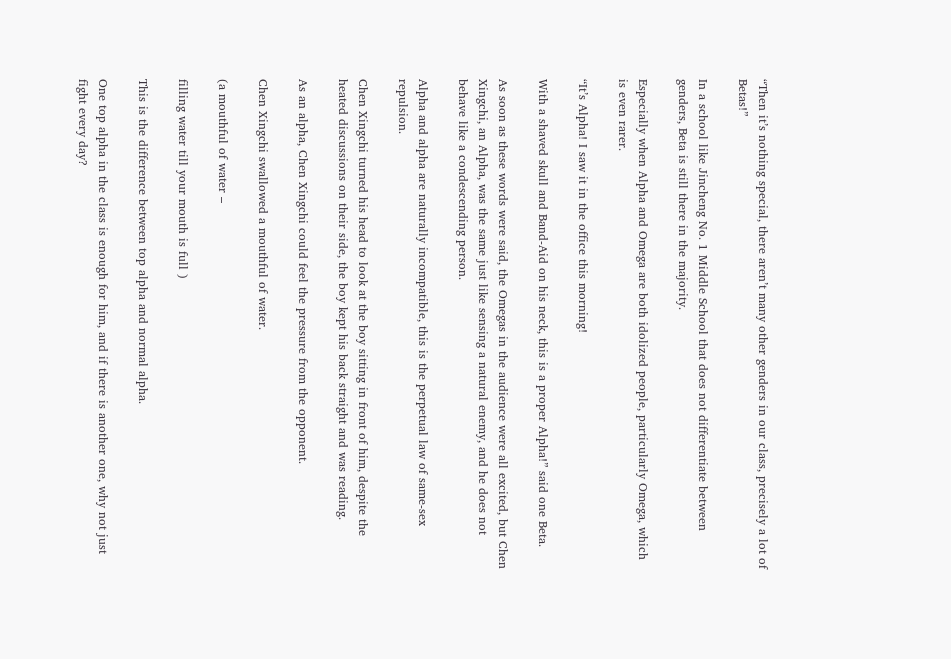“Then it’s nothing special, there aren’t many other genders in our class, precisely a lot of Betas!”

In a school like Jincheng No. 1 Middle School that does not differentiate between genders, Beta is still there in the majority.

Especially when Alpha and Omega are both idolized people, particularly Omega, which is even rarer.

“It’s Alpha! I saw it in the office this morning!

With a shaved skull and Band-Aid on his neck, this is a proper Alpha!” said one Beta.

As soon as these words were said, the Omegas in the audience were all excited, but Chen Xingchi, an Alpha, was the same just like sensing a natural enemy, and he does not behave like a condescending person.

Alpha and alpha are naturally incompatible, this is the perpetual law of same-sex repulsion.

Chen Xingchi turned his head to look at the boy sitting in front of him, despite the heated discussions on their side, the boy kept his back straight and was reading.

As an alpha, Chen Xingchi could feel the pressure from the opponent.

Chen Xingchi swallowed a mouthful of water.

(a mouthful of water –

filling water till your mouth is full )

This is the difference between top alpha and normal alpha.

One top alpha in the class is enough for him, and if there is another one, why not just fight every day?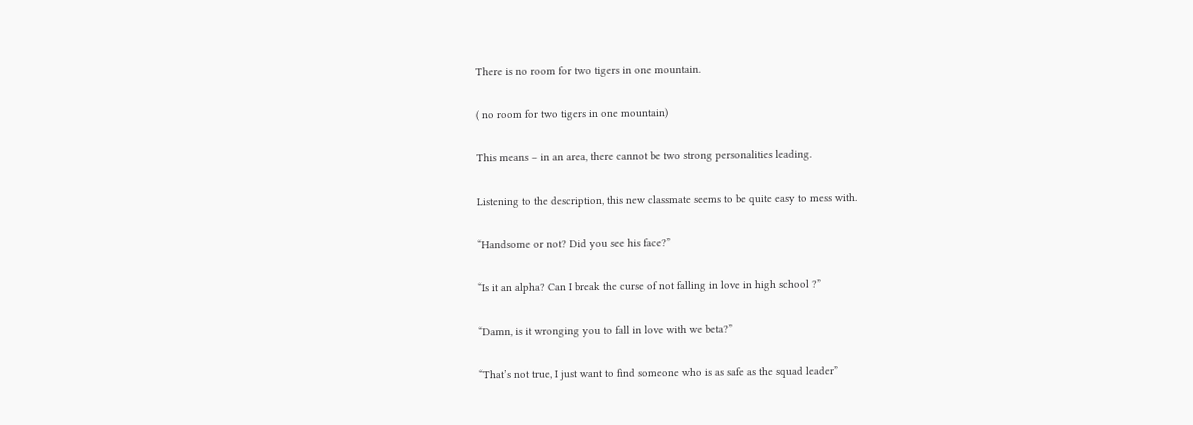There is no room for two tigers in one mountain.

( no room for two tigers in one mountain)

This means – in an area, there cannot be two strong personalities leading.

Listening to the description, this new classmate seems to be quite easy to mess with.

“Handsome or not? Did you see his face?”

“Is it an alpha? Can I break the curse of not falling in love in high school ?”

“Damn, is it wronging you to fall in love with we beta?”

“That’s not true, I just want to find someone who is as safe as the squad leader”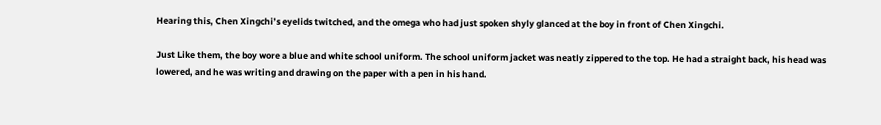Hearing this, Chen Xingchi’s eyelids twitched, and the omega who had just spoken shyly glanced at the boy in front of Chen Xingchi.

Just Like them, the boy wore a blue and white school uniform. The school uniform jacket was neatly zippered to the top. He had a straight back, his head was lowered, and he was writing and drawing on the paper with a pen in his hand.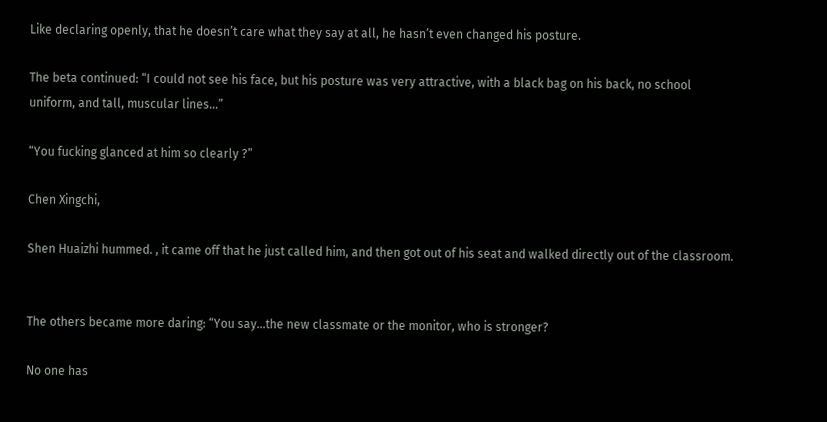Like declaring openly, that he doesn’t care what they say at all, he hasn’t even changed his posture.

The beta continued: “I could not see his face, but his posture was very attractive, with a black bag on his back, no school uniform, and tall, muscular lines…”

“You fucking glanced at him so clearly ?”

Chen Xingchi,

Shen Huaizhi hummed. , it came off that he just called him, and then got out of his seat and walked directly out of the classroom.


The others became more daring: “You say…the new classmate or the monitor, who is stronger?

No one has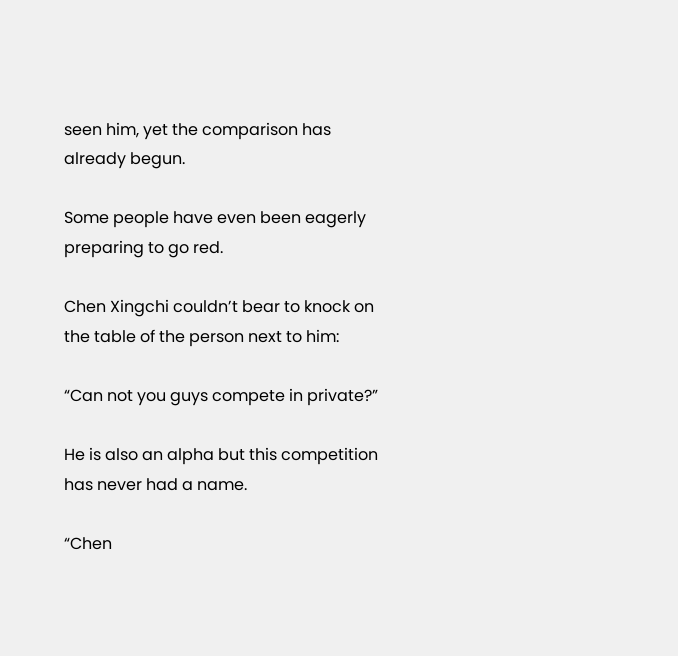seen him, yet the comparison has already begun.

Some people have even been eagerly preparing to go red.

Chen Xingchi couldn’t bear to knock on the table of the person next to him:

“Can not you guys compete in private?”

He is also an alpha but this competition has never had a name.

“Chen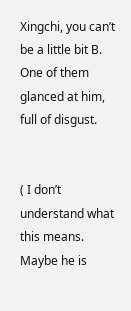Xingchi, you can’t be a little bit B. One of them glanced at him, full of disgust.


( I don’t understand what this means. Maybe he is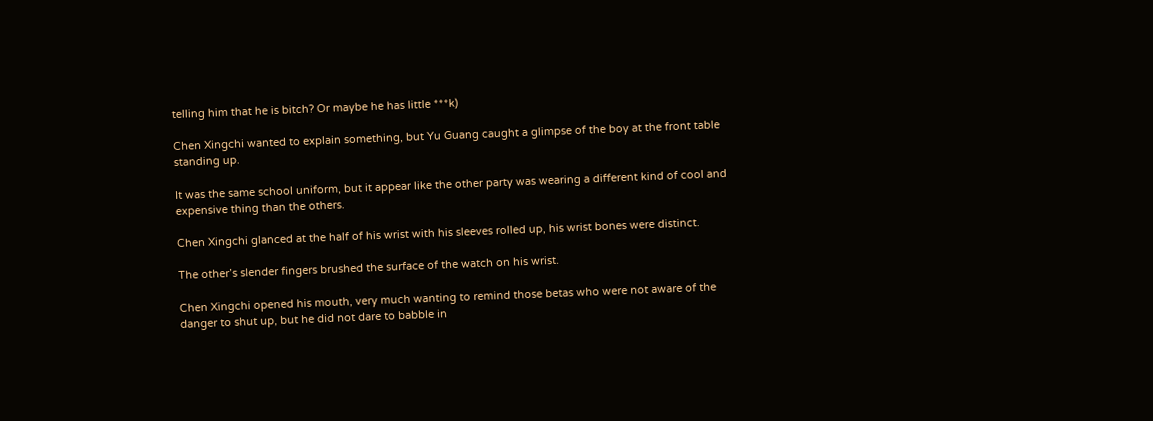telling him that he is bitch? Or maybe he has little ***k)

Chen Xingchi wanted to explain something, but Yu Guang caught a glimpse of the boy at the front table standing up.

It was the same school uniform, but it appear like the other party was wearing a different kind of cool and expensive thing than the others.

Chen Xingchi glanced at the half of his wrist with his sleeves rolled up, his wrist bones were distinct.

The other’s slender fingers brushed the surface of the watch on his wrist.

Chen Xingchi opened his mouth, very much wanting to remind those betas who were not aware of the danger to shut up, but he did not dare to babble in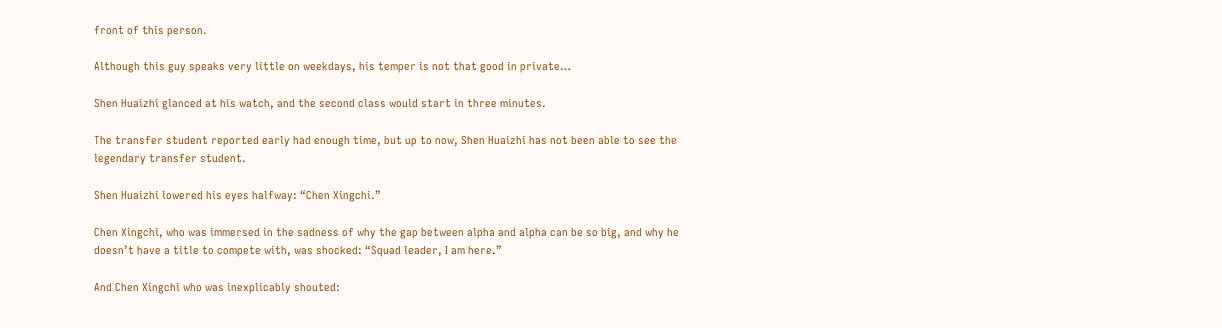front of this person.

Although this guy speaks very little on weekdays, his temper is not that good in private…

Shen Huaizhi glanced at his watch, and the second class would start in three minutes.

The transfer student reported early had enough time, but up to now, Shen Huaizhi has not been able to see the legendary transfer student.

Shen Huaizhi lowered his eyes halfway: “Chen Xingchi.”

Chen Xingchi, who was immersed in the sadness of why the gap between alpha and alpha can be so big, and why he doesn’t have a title to compete with, was shocked: “Squad leader, I am here.”

And Chen Xingchi who was inexplicably shouted: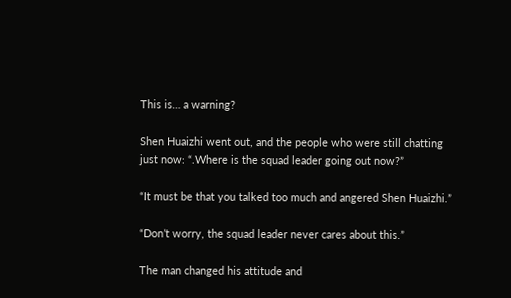This is… a warning?

Shen Huaizhi went out, and the people who were still chatting just now: “.Where is the squad leader going out now?”

“It must be that you talked too much and angered Shen Huaizhi.”

“Don’t worry, the squad leader never cares about this.”

The man changed his attitude and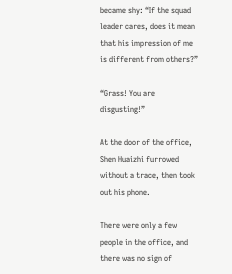became shy: “If the squad leader cares, does it mean that his impression of me is different from others?”

“Grass! You are disgusting!”

At the door of the office, Shen Huaizhi furrowed without a trace, then took out his phone.

There were only a few people in the office, and there was no sign of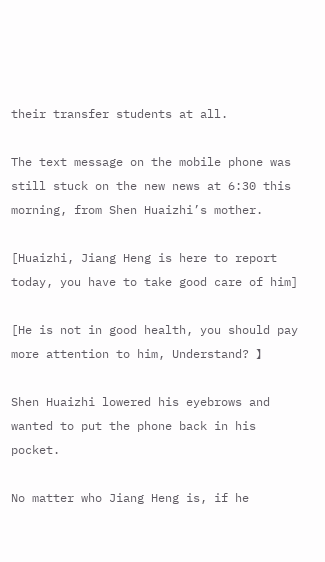their transfer students at all.

The text message on the mobile phone was still stuck on the new news at 6:30 this morning, from Shen Huaizhi’s mother.

[Huaizhi, Jiang Heng is here to report today, you have to take good care of him]

[He is not in good health, you should pay more attention to him, Understand? 】

Shen Huaizhi lowered his eyebrows and wanted to put the phone back in his pocket.

No matter who Jiang Heng is, if he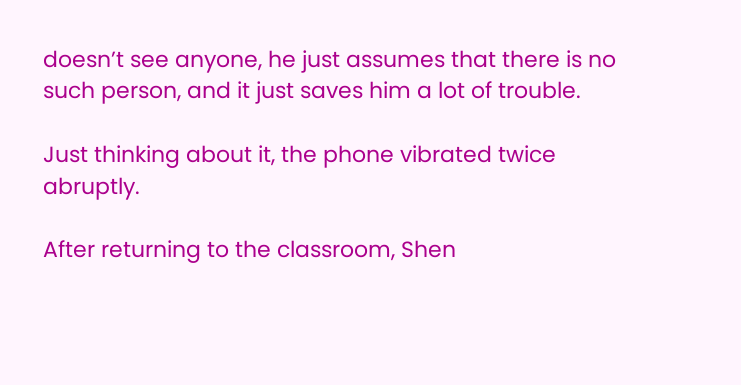doesn’t see anyone, he just assumes that there is no such person, and it just saves him a lot of trouble.

Just thinking about it, the phone vibrated twice abruptly.

After returning to the classroom, Shen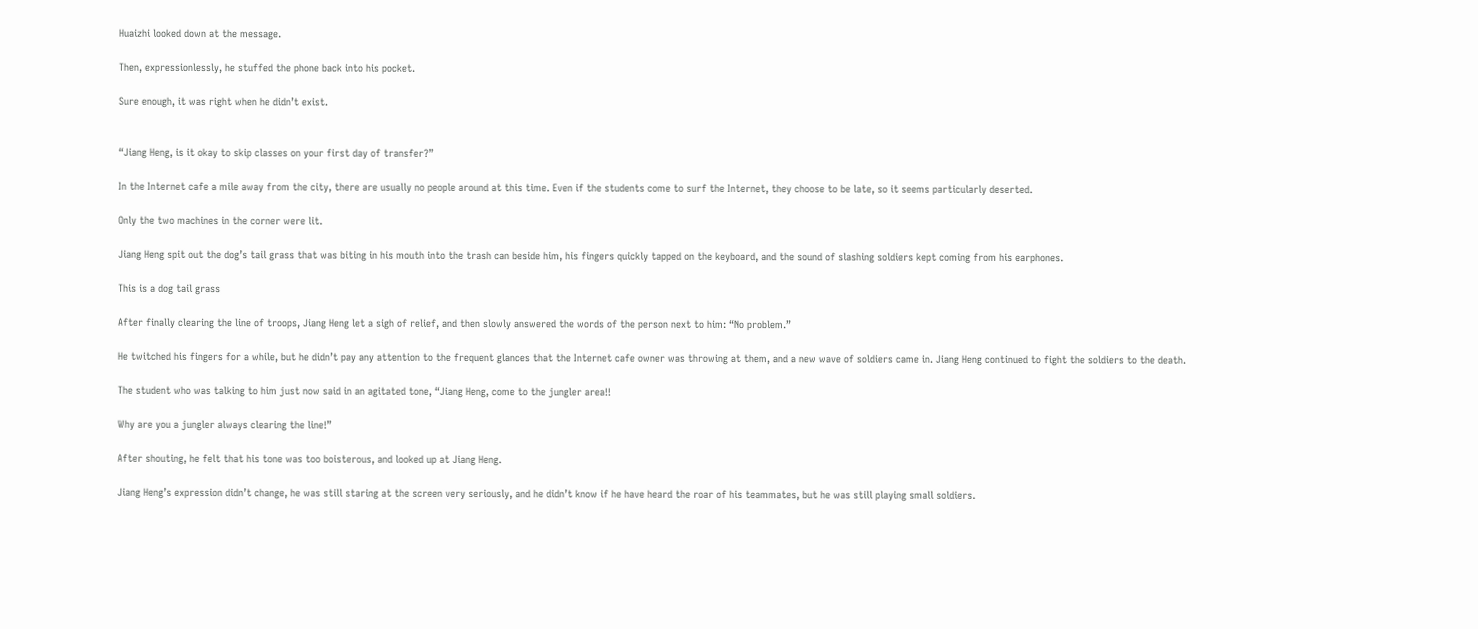Huaizhi looked down at the message.

Then, expressionlessly, he stuffed the phone back into his pocket.

Sure enough, it was right when he didn’t exist.


“Jiang Heng, is it okay to skip classes on your first day of transfer?”

In the Internet cafe a mile away from the city, there are usually no people around at this time. Even if the students come to surf the Internet, they choose to be late, so it seems particularly deserted.

Only the two machines in the corner were lit.

Jiang Heng spit out the dog’s tail grass that was biting in his mouth into the trash can beside him, his fingers quickly tapped on the keyboard, and the sound of slashing soldiers kept coming from his earphones.

This is a dog tail grass

After finally clearing the line of troops, Jiang Heng let a sigh of relief, and then slowly answered the words of the person next to him: “No problem.”

He twitched his fingers for a while, but he didn’t pay any attention to the frequent glances that the Internet cafe owner was throwing at them, and a new wave of soldiers came in. Jiang Heng continued to fight the soldiers to the death.

The student who was talking to him just now said in an agitated tone, “Jiang Heng, come to the jungler area!!

Why are you a jungler always clearing the line!”

After shouting, he felt that his tone was too boisterous, and looked up at Jiang Heng.

Jiang Heng’s expression didn’t change, he was still staring at the screen very seriously, and he didn’t know if he have heard the roar of his teammates, but he was still playing small soldiers.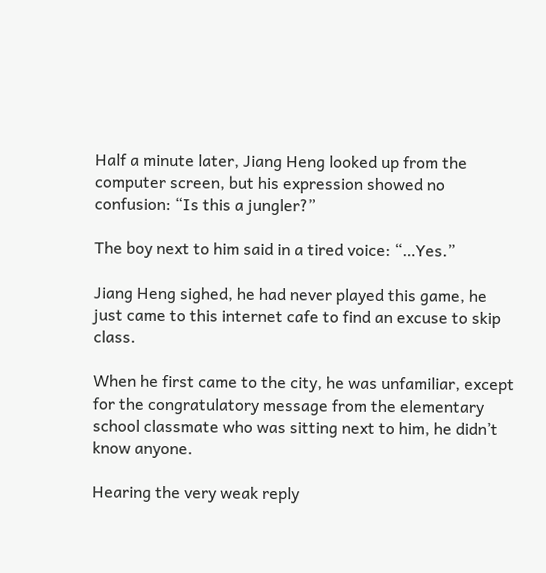Half a minute later, Jiang Heng looked up from the computer screen, but his expression showed no confusion: “Is this a jungler?”

The boy next to him said in a tired voice: “…Yes.”

Jiang Heng sighed, he had never played this game, he just came to this internet cafe to find an excuse to skip class.

When he first came to the city, he was unfamiliar, except for the congratulatory message from the elementary school classmate who was sitting next to him, he didn’t know anyone.

Hearing the very weak reply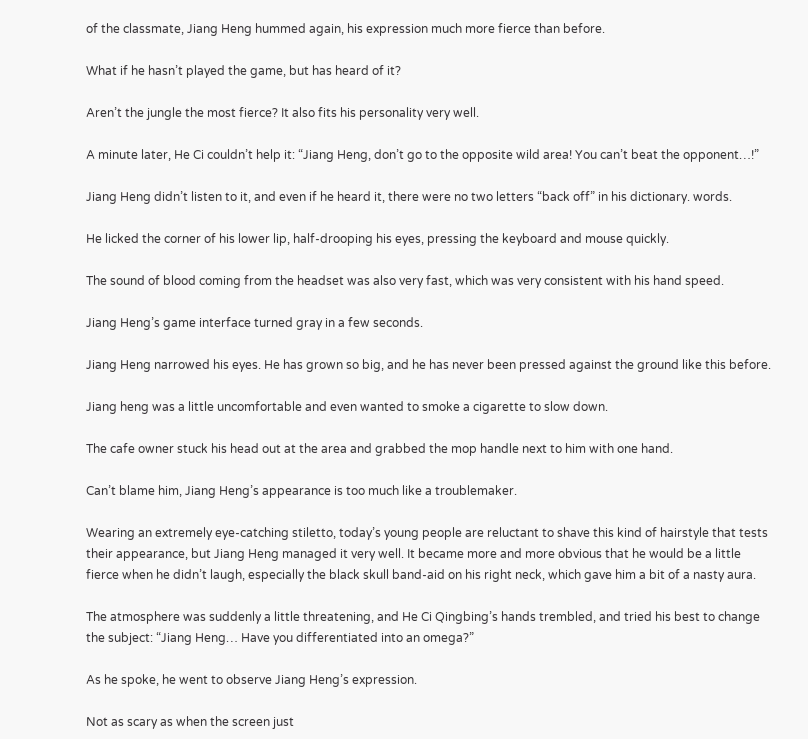of the classmate, Jiang Heng hummed again, his expression much more fierce than before.

What if he hasn’t played the game, but has heard of it?

Aren’t the jungle the most fierce? It also fits his personality very well.

A minute later, He Ci couldn’t help it: “Jiang Heng, don’t go to the opposite wild area! You can’t beat the opponent…!”

Jiang Heng didn’t listen to it, and even if he heard it, there were no two letters “back off” in his dictionary. words.

He licked the corner of his lower lip, half-drooping his eyes, pressing the keyboard and mouse quickly.

The sound of blood coming from the headset was also very fast, which was very consistent with his hand speed.

Jiang Heng’s game interface turned gray in a few seconds.

Jiang Heng narrowed his eyes. He has grown so big, and he has never been pressed against the ground like this before.

Jiang heng was a little uncomfortable and even wanted to smoke a cigarette to slow down.

The cafe owner stuck his head out at the area and grabbed the mop handle next to him with one hand.

Can’t blame him, Jiang Heng’s appearance is too much like a troublemaker.

Wearing an extremely eye-catching stiletto, today’s young people are reluctant to shave this kind of hairstyle that tests their appearance, but Jiang Heng managed it very well. It became more and more obvious that he would be a little fierce when he didn’t laugh, especially the black skull band-aid on his right neck, which gave him a bit of a nasty aura.

The atmosphere was suddenly a little threatening, and He Ci Qingbing’s hands trembled, and tried his best to change the subject: “Jiang Heng… Have you differentiated into an omega?”

As he spoke, he went to observe Jiang Heng’s expression.

Not as scary as when the screen just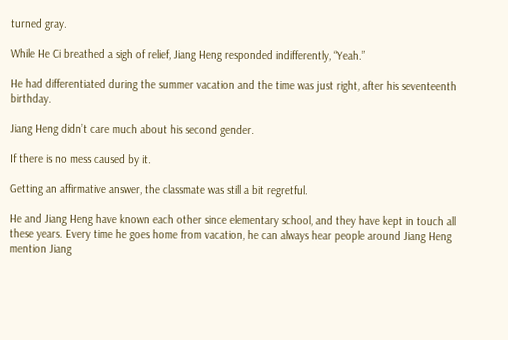turned gray.

While He Ci breathed a sigh of relief, Jiang Heng responded indifferently, “Yeah.”

He had differentiated during the summer vacation and the time was just right, after his seventeenth birthday.

Jiang Heng didn’t care much about his second gender.

If there is no mess caused by it.

Getting an affirmative answer, the classmate was still a bit regretful.

He and Jiang Heng have known each other since elementary school, and they have kept in touch all these years. Every time he goes home from vacation, he can always hear people around Jiang Heng mention Jiang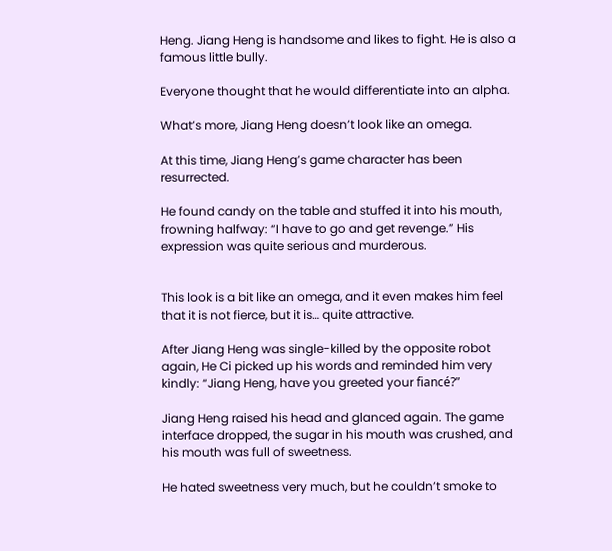Heng. Jiang Heng is handsome and likes to fight. He is also a famous little bully.

Everyone thought that he would differentiate into an alpha.

What’s more, Jiang Heng doesn’t look like an omega.

At this time, Jiang Heng’s game character has been resurrected.

He found candy on the table and stuffed it into his mouth, frowning halfway: “I have to go and get revenge.” His expression was quite serious and murderous.


This look is a bit like an omega, and it even makes him feel that it is not fierce, but it is… quite attractive.

After Jiang Heng was single-killed by the opposite robot again, He Ci picked up his words and reminded him very kindly: “Jiang Heng, have you greeted your fiancé?”

Jiang Heng raised his head and glanced again. The game interface dropped, the sugar in his mouth was crushed, and his mouth was full of sweetness.

He hated sweetness very much, but he couldn’t smoke to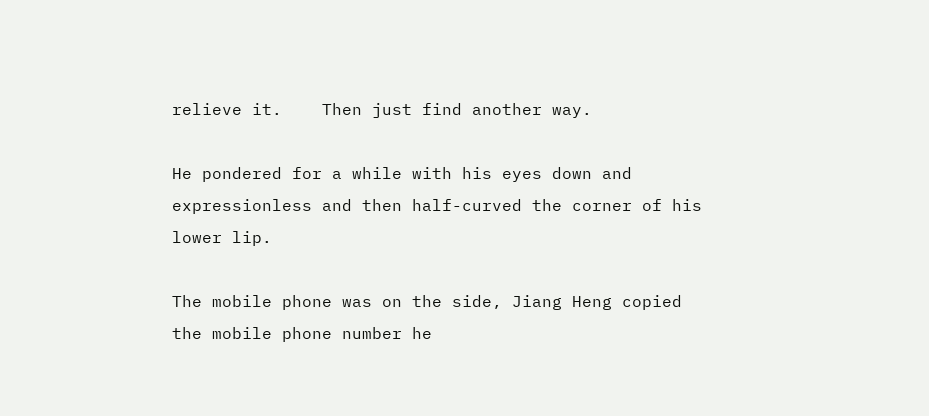relieve it.    Then just find another way.

He pondered for a while with his eyes down and expressionless and then half-curved the corner of his lower lip.

The mobile phone was on the side, Jiang Heng copied the mobile phone number he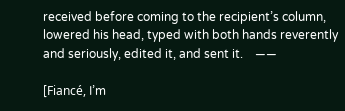received before coming to the recipient’s column, lowered his head, typed with both hands reverently and seriously, edited it, and sent it.    ——

[Fiancé, I’m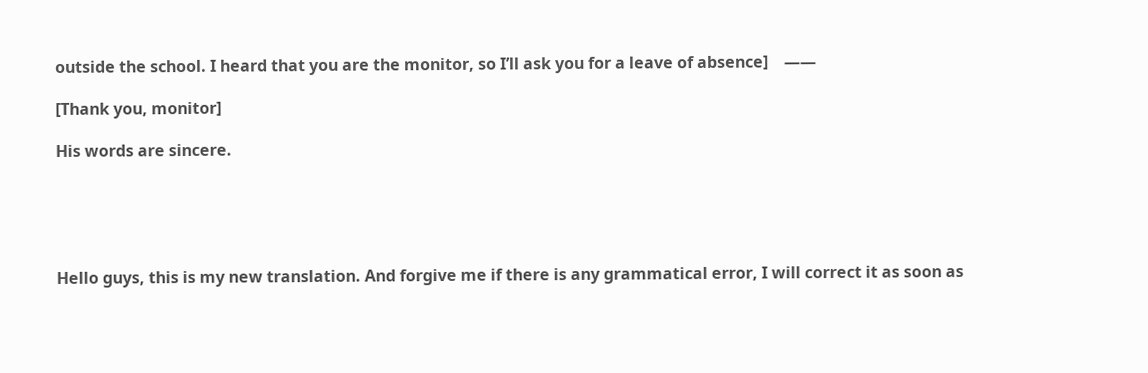outside the school. I heard that you are the monitor, so I’ll ask you for a leave of absence]    ——

[Thank you, monitor]

His words are sincere.





Hello guys, this is my new translation. And forgive me if there is any grammatical error, I will correct it as soon as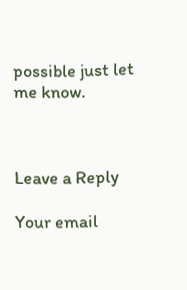possible just let me know.



Leave a Reply

Your email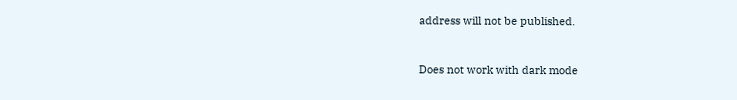address will not be published.


Does not work with dark mode